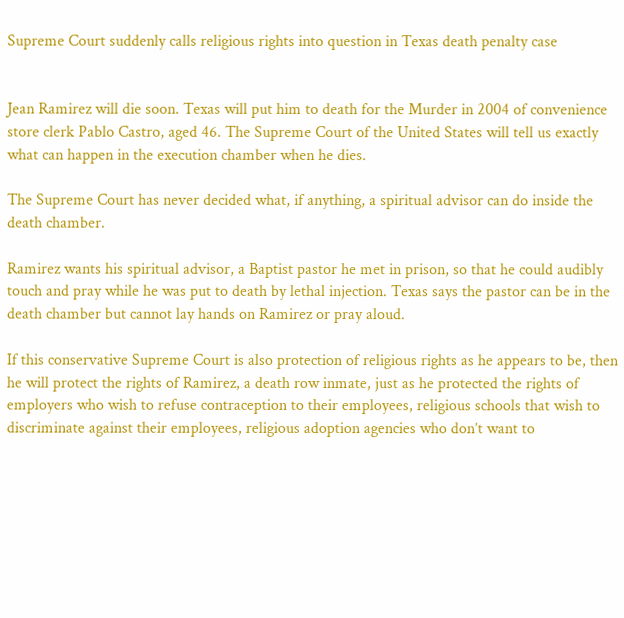Supreme Court suddenly calls religious rights into question in Texas death penalty case


Jean Ramirez will die soon. Texas will put him to death for the Murder in 2004 of convenience store clerk Pablo Castro, aged 46. The Supreme Court of the United States will tell us exactly what can happen in the execution chamber when he dies.

The Supreme Court has never decided what, if anything, a spiritual advisor can do inside the death chamber.

Ramirez wants his spiritual advisor, a Baptist pastor he met in prison, so that he could audibly touch and pray while he was put to death by lethal injection. Texas says the pastor can be in the death chamber but cannot lay hands on Ramirez or pray aloud.

If this conservative Supreme Court is also protection of religious rights as he appears to be, then he will protect the rights of Ramirez, a death row inmate, just as he protected the rights of employers who wish to refuse contraception to their employees, religious schools that wish to discriminate against their employees, religious adoption agencies who don’t want to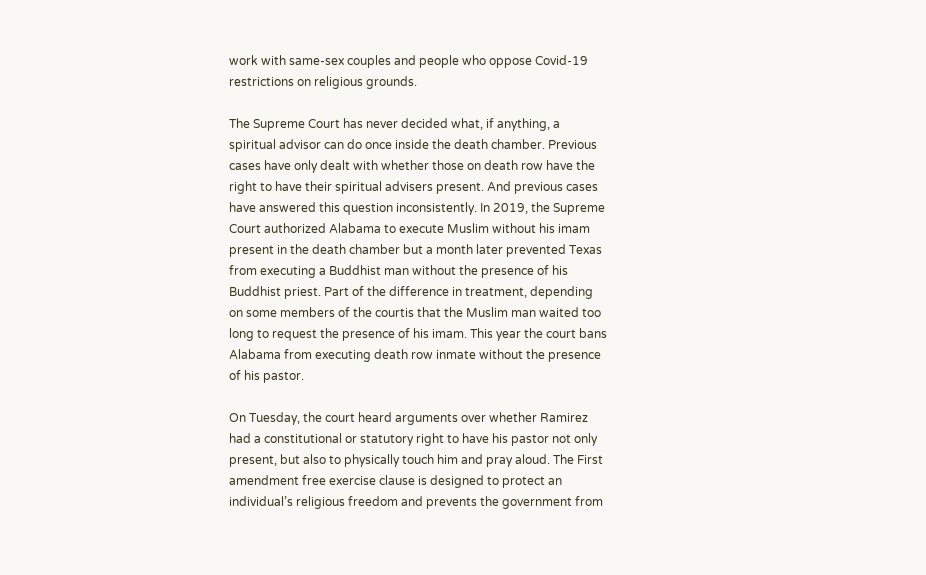work with same-sex couples and people who oppose Covid-19 restrictions on religious grounds.

The Supreme Court has never decided what, if anything, a spiritual advisor can do once inside the death chamber. Previous cases have only dealt with whether those on death row have the right to have their spiritual advisers present. And previous cases have answered this question inconsistently. In 2019, the Supreme Court authorized Alabama to execute Muslim without his imam present in the death chamber but a month later prevented Texas from executing a Buddhist man without the presence of his Buddhist priest. Part of the difference in treatment, depending on some members of the courtis that the Muslim man waited too long to request the presence of his imam. This year the court bans Alabama from executing death row inmate without the presence of his pastor.

On Tuesday, the court heard arguments over whether Ramirez had a constitutional or statutory right to have his pastor not only present, but also to physically touch him and pray aloud. The First amendment free exercise clause is designed to protect an individual’s religious freedom and prevents the government from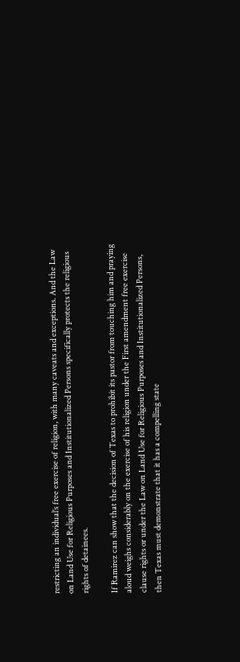restricting an individual’s free exercise of religion, with many caveats and exceptions. And the Law on Land Use for Religious Purposes and Institutionalized Persons specifically protects the religious rights of detainees.

If Ramirez can show that the decision of Texas to prohibit its pastor from touching him and praying aloud weighs considerably on the exercise of his religion under the First amendment free exercise clause rights or under the Law on Land Use for Religious Purposes and Institutionalized Persons, then Texas must demonstrate that it has a compelling state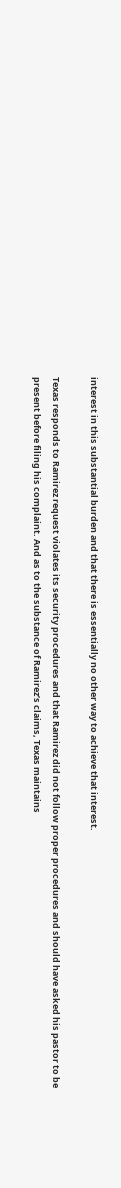interest in this substantial burden and that there is essentially no other way to achieve that interest.

Texas responds to Ramirez request violates its security procedures and that Ramirez did not follow proper procedures and should have asked his pastor to be present before filing his complaint. And as to the substance of Ramirez’s claims, Texas maintains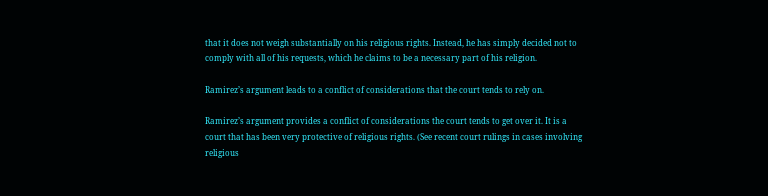that it does not weigh substantially on his religious rights. Instead, he has simply decided not to comply with all of his requests, which he claims to be a necessary part of his religion.

Ramirez’s argument leads to a conflict of considerations that the court tends to rely on.

Ramirez’s argument provides a conflict of considerations the court tends to get over it. It is a court that has been very protective of religious rights. (See recent court rulings in cases involving religious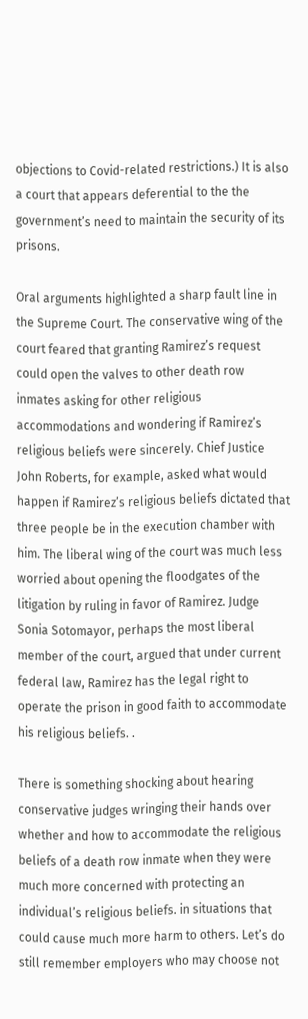objections to Covid-related restrictions.) It is also a court that appears deferential to the the government’s need to maintain the security of its prisons.

Oral arguments highlighted a sharp fault line in the Supreme Court. The conservative wing of the court feared that granting Ramirez’s request could open the valves to other death row inmates asking for other religious accommodations and wondering if Ramirez’s religious beliefs were sincerely. Chief Justice John Roberts, for example, asked what would happen if Ramirez’s religious beliefs dictated that three people be in the execution chamber with him. The liberal wing of the court was much less worried about opening the floodgates of the litigation by ruling in favor of Ramirez. Judge Sonia Sotomayor, perhaps the most liberal member of the court, argued that under current federal law, Ramirez has the legal right to operate the prison in good faith to accommodate his religious beliefs. .

There is something shocking about hearing conservative judges wringing their hands over whether and how to accommodate the religious beliefs of a death row inmate when they were much more concerned with protecting an individual’s religious beliefs. in situations that could cause much more harm to others. Let’s do still remember employers who may choose not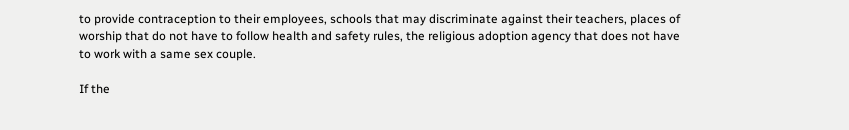to provide contraception to their employees, schools that may discriminate against their teachers, places of worship that do not have to follow health and safety rules, the religious adoption agency that does not have to work with a same sex couple.

If the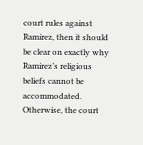court rules against Ramirez, then it should be clear on exactly why Ramirez’s religious beliefs cannot be accommodated. Otherwise, the court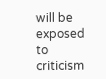will be exposed to criticism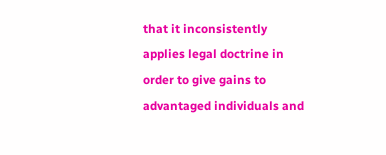that it inconsistently applies legal doctrine in order to give gains to advantaged individuals and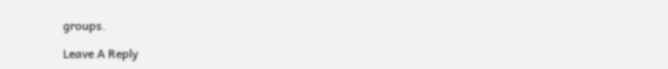groups.

Leave A Reply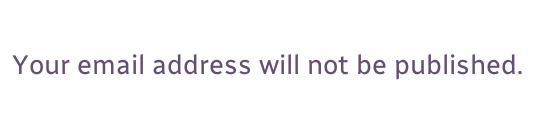Your email address will not be published.